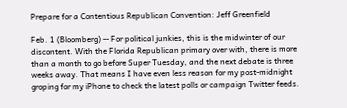Prepare for a Contentious Republican Convention: Jeff Greenfield

Feb. 1 (Bloomberg) -- For political junkies, this is the midwinter of our discontent. With the Florida Republican primary over with, there is more than a month to go before Super Tuesday, and the next debate is three weeks away. That means I have even less reason for my post-midnight groping for my iPhone to check the latest polls or campaign Twitter feeds.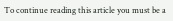To continue reading this article you must be a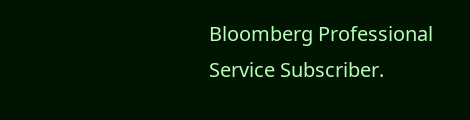Bloomberg Professional Service Subscriber.